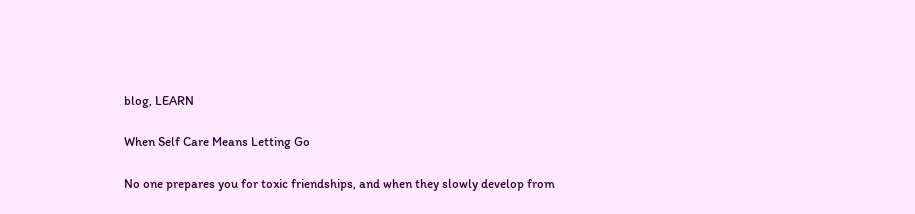blog, LEARN

When Self Care Means Letting Go

No one prepares you for toxic friendships, and when they slowly develop from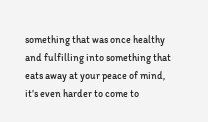something that was once healthy and fulfilling into something that eats away at your peace of mind, it’s even harder to come to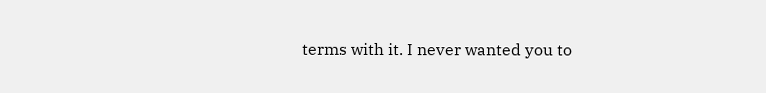terms with it. I never wanted you to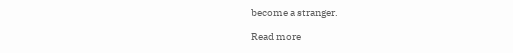become a stranger.

Read more